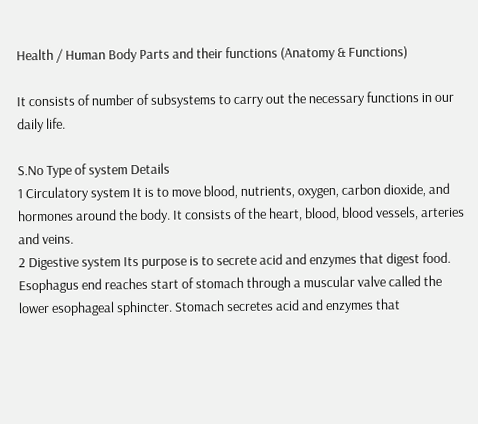Health / Human Body Parts and their functions (Anatomy & Functions)

It consists of number of subsystems to carry out the necessary functions in our daily life.

S.No Type of system Details
1 Circulatory system It is to move blood, nutrients, oxygen, carbon dioxide, and hormones around the body. It consists of the heart, blood, blood vessels, arteries and veins.
2 Digestive system Its purpose is to secrete acid and enzymes that digest food. Esophagus end reaches start of stomach through a muscular valve called the lower esophageal sphincter. Stomach secretes acid and enzymes that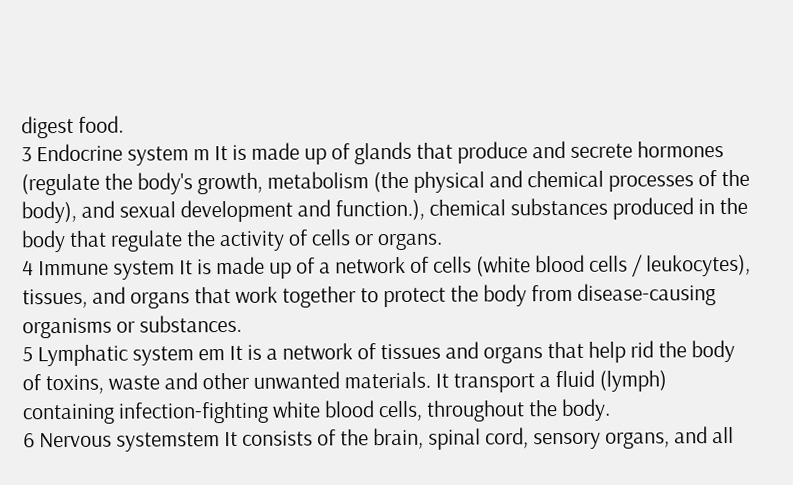digest food.
3 Endocrine system m It is made up of glands that produce and secrete hormones (regulate the body's growth, metabolism (the physical and chemical processes of the body), and sexual development and function.), chemical substances produced in the body that regulate the activity of cells or organs.
4 Immune system It is made up of a network of cells (white blood cells / leukocytes), tissues, and organs that work together to protect the body from disease-causing organisms or substances.
5 Lymphatic system em It is a network of tissues and organs that help rid the body of toxins, waste and other unwanted materials. It transport a fluid (lymph) containing infection-fighting white blood cells, throughout the body.
6 Nervous systemstem It consists of the brain, spinal cord, sensory organs, and all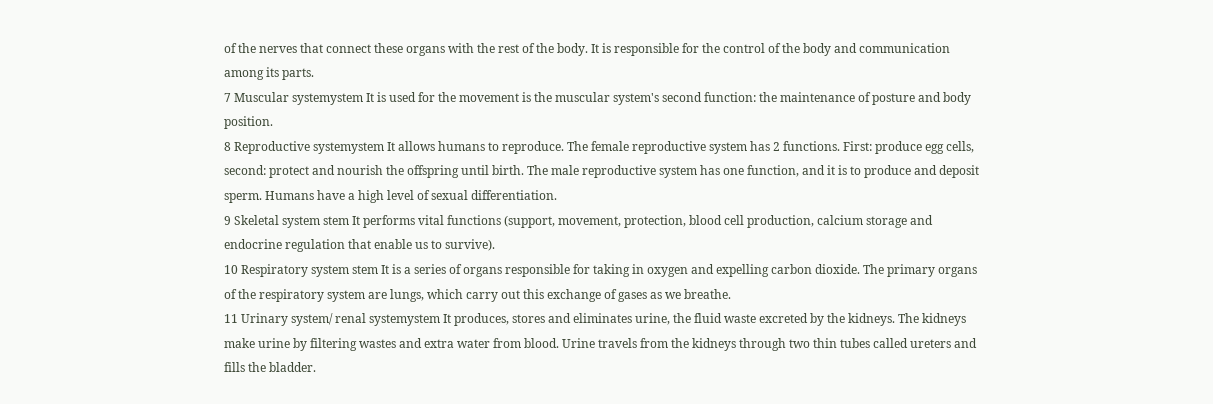of the nerves that connect these organs with the rest of the body. It is responsible for the control of the body and communication among its parts.
7 Muscular systemystem It is used for the movement is the muscular system's second function: the maintenance of posture and body position.
8 Reproductive systemystem It allows humans to reproduce. The female reproductive system has 2 functions. First: produce egg cells, second: protect and nourish the offspring until birth. The male reproductive system has one function, and it is to produce and deposit sperm. Humans have a high level of sexual differentiation.
9 Skeletal system stem It performs vital functions (support, movement, protection, blood cell production, calcium storage and endocrine regulation that enable us to survive).
10 Respiratory system stem It is a series of organs responsible for taking in oxygen and expelling carbon dioxide. The primary organs of the respiratory system are lungs, which carry out this exchange of gases as we breathe.
11 Urinary system/ renal systemystem It produces, stores and eliminates urine, the fluid waste excreted by the kidneys. The kidneys make urine by filtering wastes and extra water from blood. Urine travels from the kidneys through two thin tubes called ureters and fills the bladder.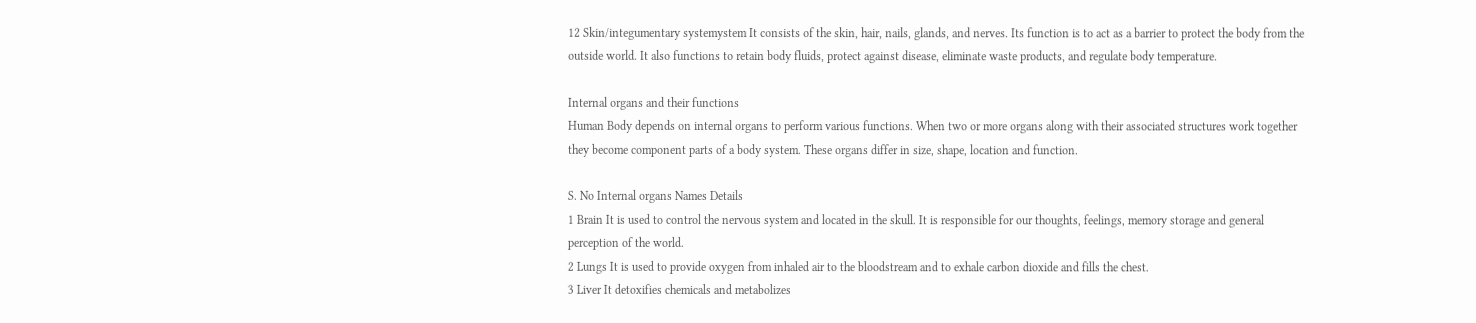12 Skin/integumentary systemystem It consists of the skin, hair, nails, glands, and nerves. Its function is to act as a barrier to protect the body from the outside world. It also functions to retain body fluids, protect against disease, eliminate waste products, and regulate body temperature.

Internal organs and their functions
Human Body depends on internal organs to perform various functions. When two or more organs along with their associated structures work together they become component parts of a body system. These organs differ in size, shape, location and function.

S. No Internal organs Names Details
1 Brain It is used to control the nervous system and located in the skull. It is responsible for our thoughts, feelings, memory storage and general perception of the world.
2 Lungs It is used to provide oxygen from inhaled air to the bloodstream and to exhale carbon dioxide and fills the chest.
3 Liver It detoxifies chemicals and metabolizes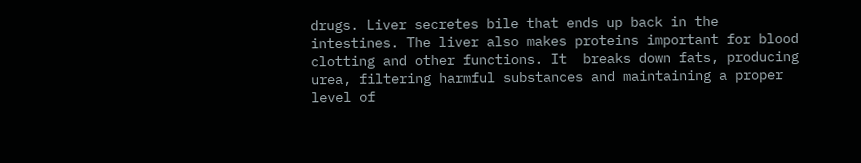drugs. Liver secretes bile that ends up back in the intestines. The liver also makes proteins important for blood clotting and other functions. It  breaks down fats, producing urea, filtering harmful substances and maintaining a proper level of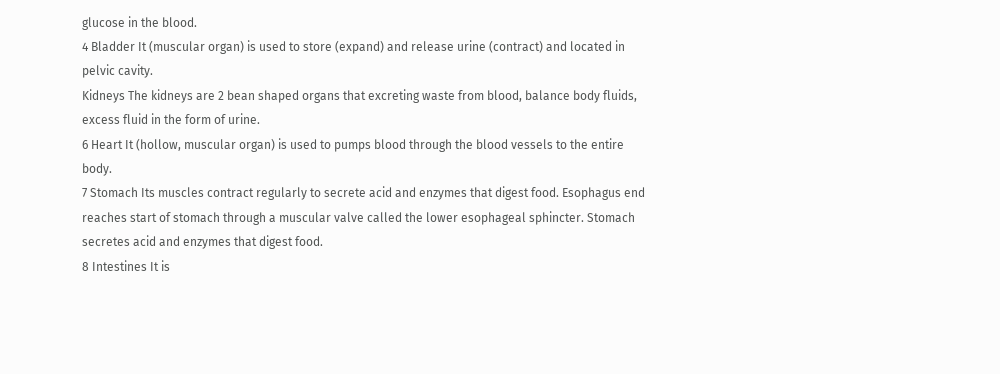glucose in the blood.
4 Bladder It (muscular organ) is used to store (expand) and release urine (contract) and located in pelvic cavity.
Kidneys The kidneys are 2 bean shaped organs that excreting waste from blood, balance body fluids, excess fluid in the form of urine.
6 Heart It (hollow, muscular organ) is used to pumps blood through the blood vessels to the entire body.
7 Stomach Its muscles contract regularly to secrete acid and enzymes that digest food. Esophagus end reaches start of stomach through a muscular valve called the lower esophageal sphincter. Stomach secretes acid and enzymes that digest food.
8 Intestines It is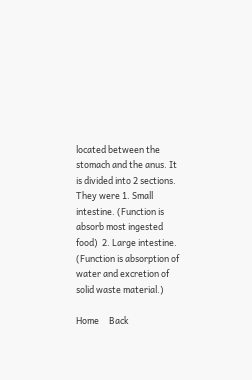located between the stomach and the anus. It is divided into 2 sections. They were 1. Small intestine. (Function is absorb most ingested food)  2. Large intestine. (Function is absorption of water and excretion of solid waste material.)

Home     Back